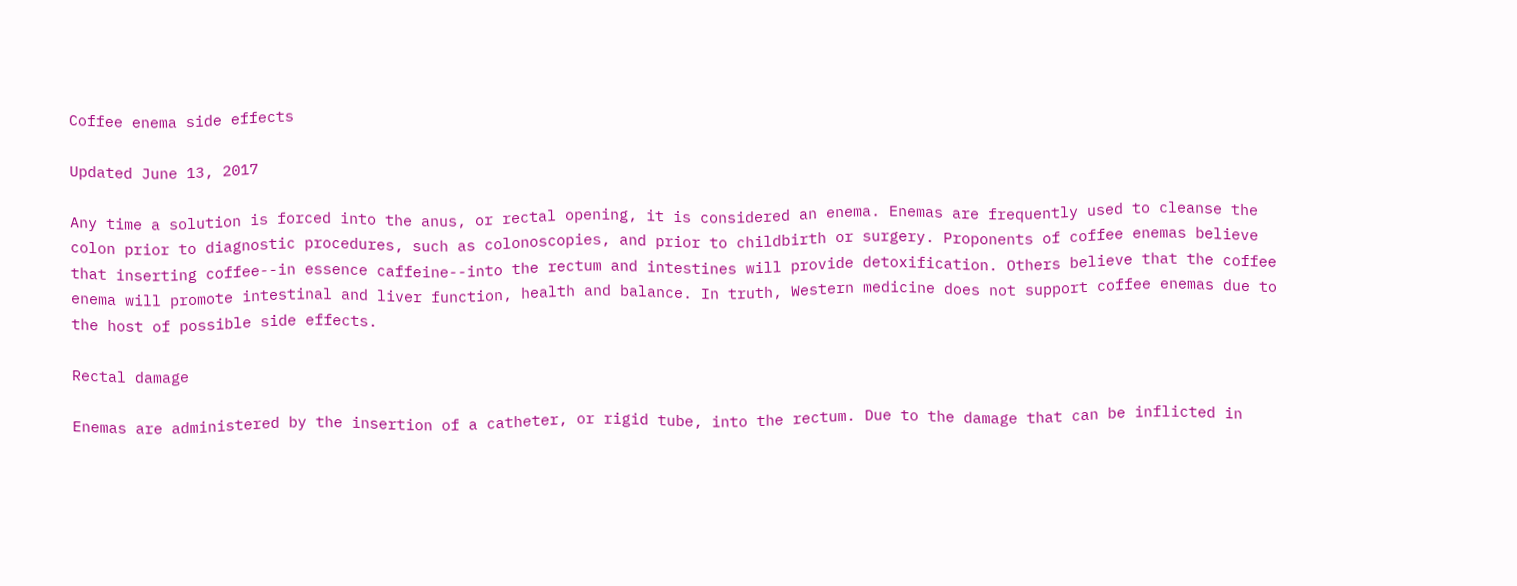Coffee enema side effects

Updated June 13, 2017

Any time a solution is forced into the anus, or rectal opening, it is considered an enema. Enemas are frequently used to cleanse the colon prior to diagnostic procedures, such as colonoscopies, and prior to childbirth or surgery. Proponents of coffee enemas believe that inserting coffee--in essence caffeine--into the rectum and intestines will provide detoxification. Others believe that the coffee enema will promote intestinal and liver function, health and balance. In truth, Western medicine does not support coffee enemas due to the host of possible side effects.

Rectal damage

Enemas are administered by the insertion of a catheter, or rigid tube, into the rectum. Due to the damage that can be inflicted in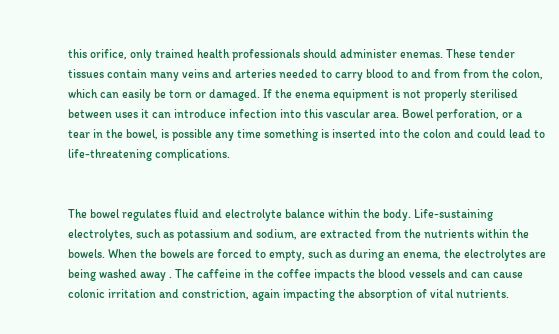this orifice, only trained health professionals should administer enemas. These tender tissues contain many veins and arteries needed to carry blood to and from from the colon, which can easily be torn or damaged. If the enema equipment is not properly sterilised between uses it can introduce infection into this vascular area. Bowel perforation, or a tear in the bowel, is possible any time something is inserted into the colon and could lead to life-threatening complications.


The bowel regulates fluid and electrolyte balance within the body. Life-sustaining electrolytes, such as potassium and sodium, are extracted from the nutrients within the bowels. When the bowels are forced to empty, such as during an enema, the electrolytes are being washed away . The caffeine in the coffee impacts the blood vessels and can cause colonic irritation and constriction, again impacting the absorption of vital nutrients.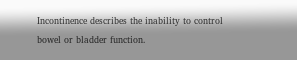Incontinence describes the inability to control bowel or bladder function.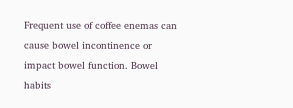Frequent use of coffee enemas can cause bowel incontinence or impact bowel function. Bowel habits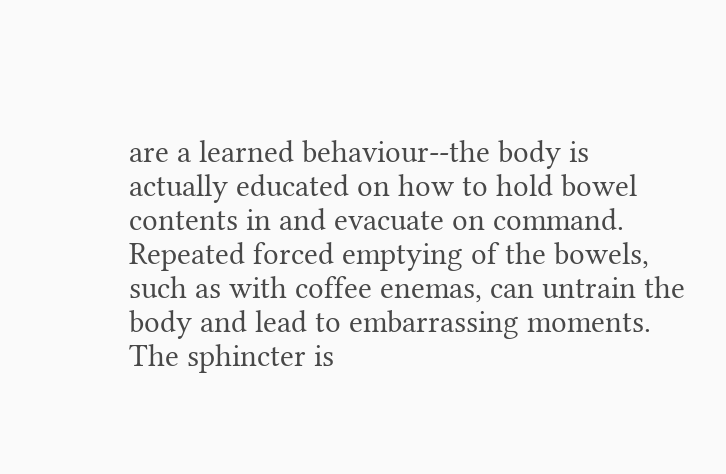are a learned behaviour--the body is actually educated on how to hold bowel contents in and evacuate on command. Repeated forced emptying of the bowels, such as with coffee enemas, can untrain the body and lead to embarrassing moments. The sphincter is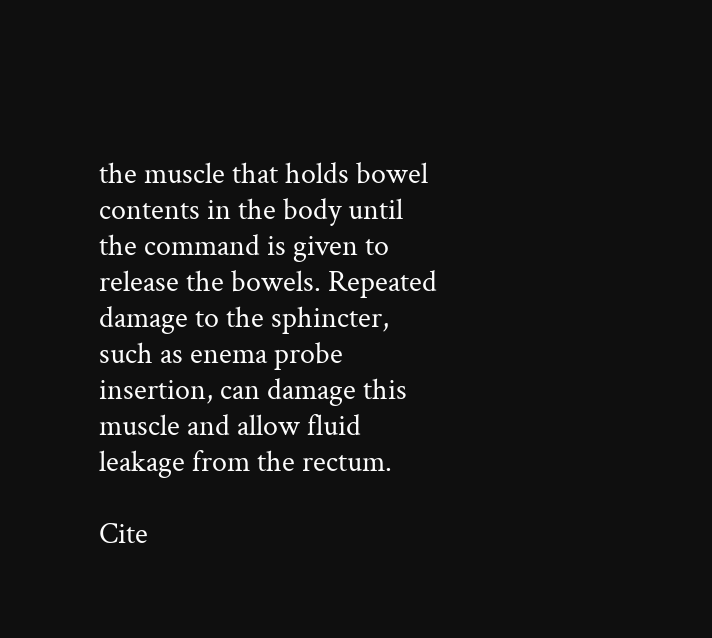the muscle that holds bowel contents in the body until the command is given to release the bowels. Repeated damage to the sphincter, such as enema probe insertion, can damage this muscle and allow fluid leakage from the rectum.

Cite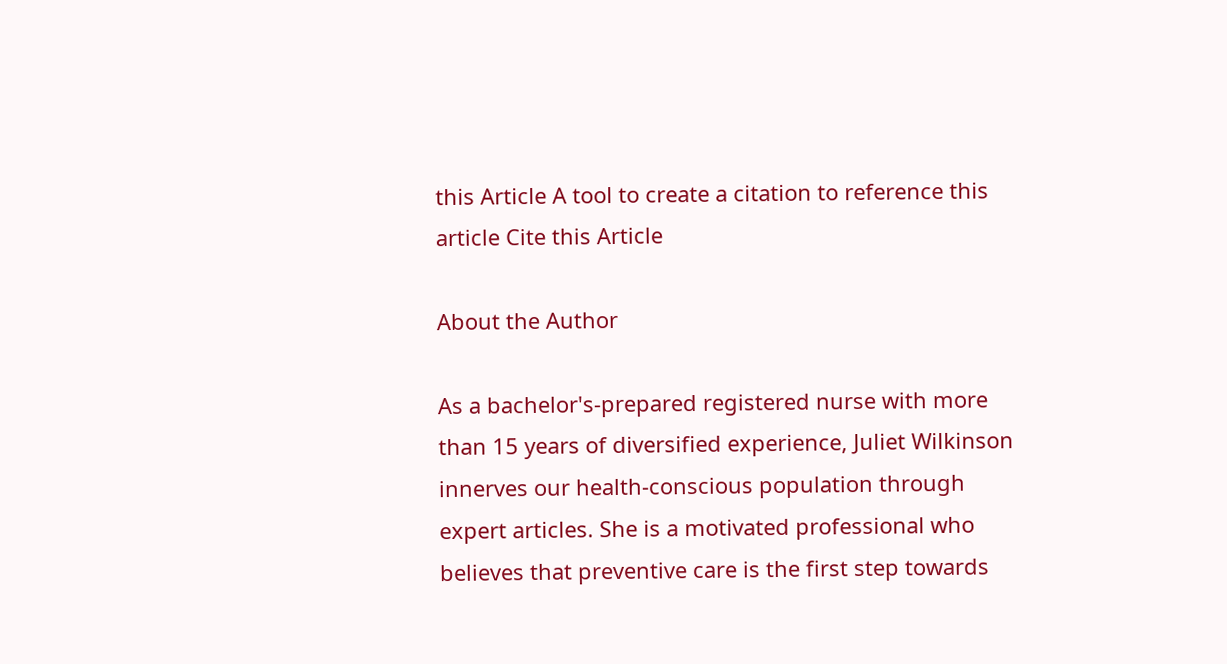this Article A tool to create a citation to reference this article Cite this Article

About the Author

As a bachelor's-prepared registered nurse with more than 15 years of diversified experience, Juliet Wilkinson innerves our health-conscious population through expert articles. She is a motivated professional who believes that preventive care is the first step towards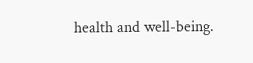health and well-being.